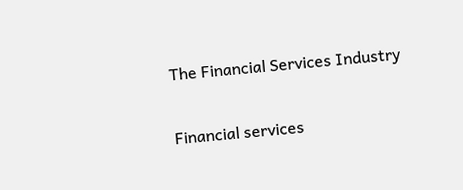The Financial Services Industry

Financial services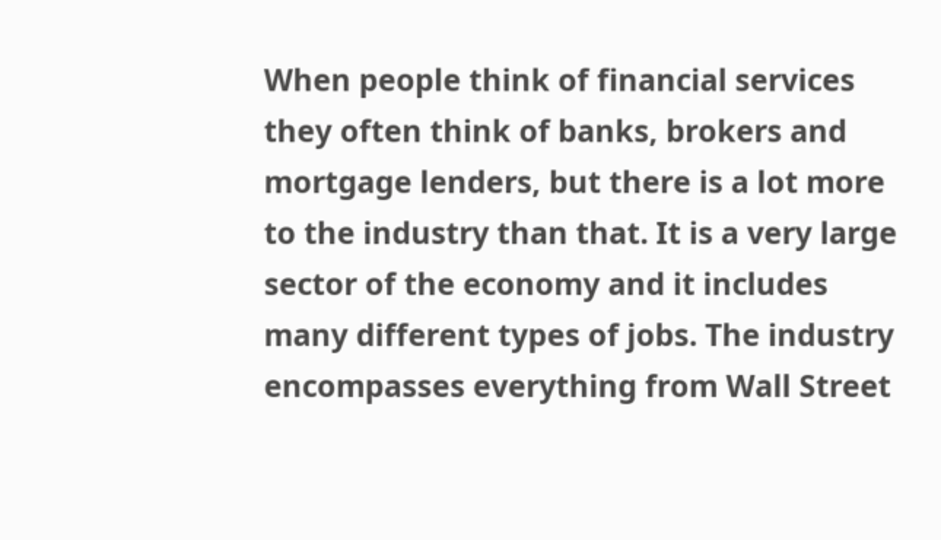When people think of financial services they often think of banks, brokers and mortgage lenders, but there is a lot more to the industry than that. It is a very large sector of the economy and it includes many different types of jobs. The industry encompasses everything from Wall Street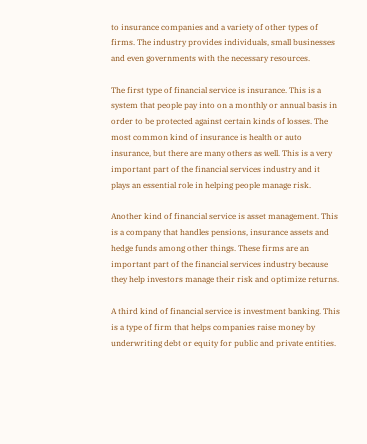to insurance companies and a variety of other types of firms. The industry provides individuals, small businesses and even governments with the necessary resources.

The first type of financial service is insurance. This is a system that people pay into on a monthly or annual basis in order to be protected against certain kinds of losses. The most common kind of insurance is health or auto insurance, but there are many others as well. This is a very important part of the financial services industry and it plays an essential role in helping people manage risk.

Another kind of financial service is asset management. This is a company that handles pensions, insurance assets and hedge funds among other things. These firms are an important part of the financial services industry because they help investors manage their risk and optimize returns.

A third kind of financial service is investment banking. This is a type of firm that helps companies raise money by underwriting debt or equity for public and private entities.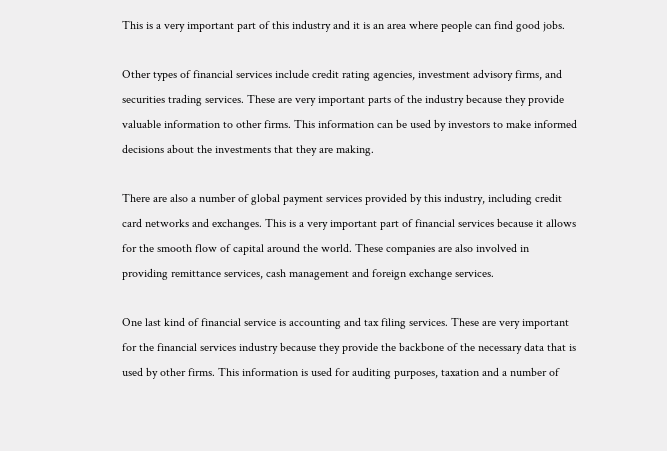This is a very important part of this industry and it is an area where people can find good jobs.

Other types of financial services include credit rating agencies, investment advisory firms, and securities trading services. These are very important parts of the industry because they provide valuable information to other firms. This information can be used by investors to make informed decisions about the investments that they are making.

There are also a number of global payment services provided by this industry, including credit card networks and exchanges. This is a very important part of financial services because it allows for the smooth flow of capital around the world. These companies are also involved in providing remittance services, cash management and foreign exchange services.

One last kind of financial service is accounting and tax filing services. These are very important for the financial services industry because they provide the backbone of the necessary data that is used by other firms. This information is used for auditing purposes, taxation and a number of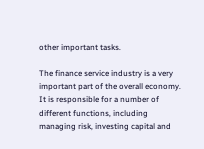other important tasks.

The finance service industry is a very important part of the overall economy. It is responsible for a number of different functions, including managing risk, investing capital and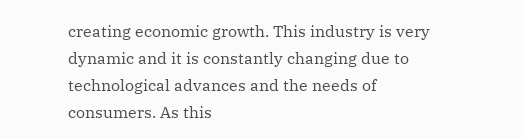creating economic growth. This industry is very dynamic and it is constantly changing due to technological advances and the needs of consumers. As this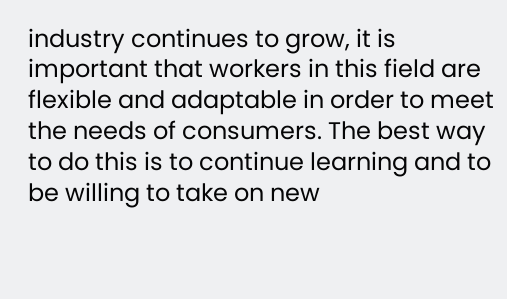industry continues to grow, it is important that workers in this field are flexible and adaptable in order to meet the needs of consumers. The best way to do this is to continue learning and to be willing to take on new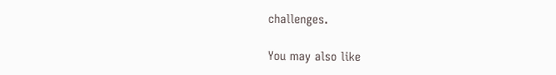challenges.

You may also like